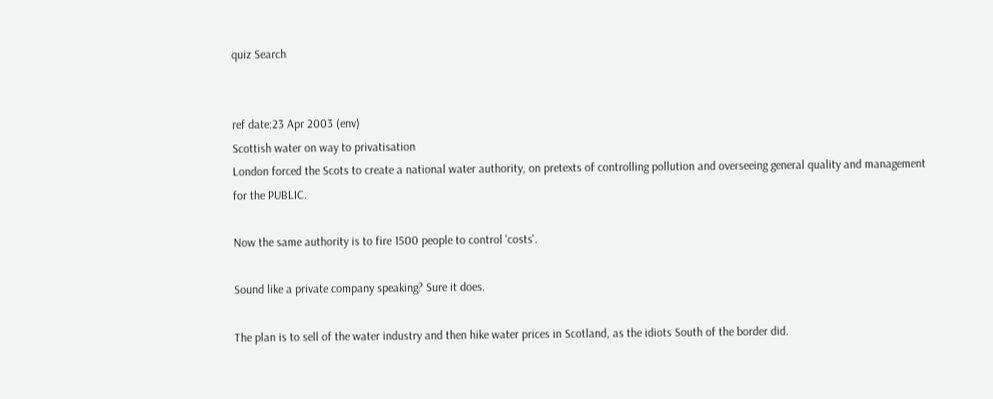quiz Search


ref date:23 Apr 2003 (env)
Scottish water on way to privatisation
London forced the Scots to create a national water authority, on pretexts of controlling pollution and overseeing general quality and management for the PUBLIC.

Now the same authority is to fire 1500 people to control 'costs'.

Sound like a private company speaking? Sure it does.

The plan is to sell of the water industry and then hike water prices in Scotland, as the idiots South of the border did.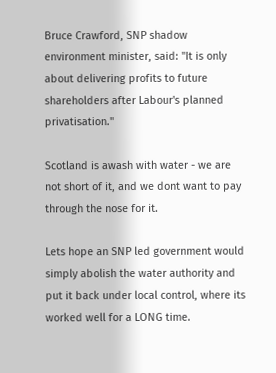Bruce Crawford, SNP shadow environment minister, said: "It is only about delivering profits to future shareholders after Labour's planned privatisation."

Scotland is awash with water - we are not short of it, and we dont want to pay through the nose for it.

Lets hope an SNP led government would simply abolish the water authority and put it back under local control, where its worked well for a LONG time.